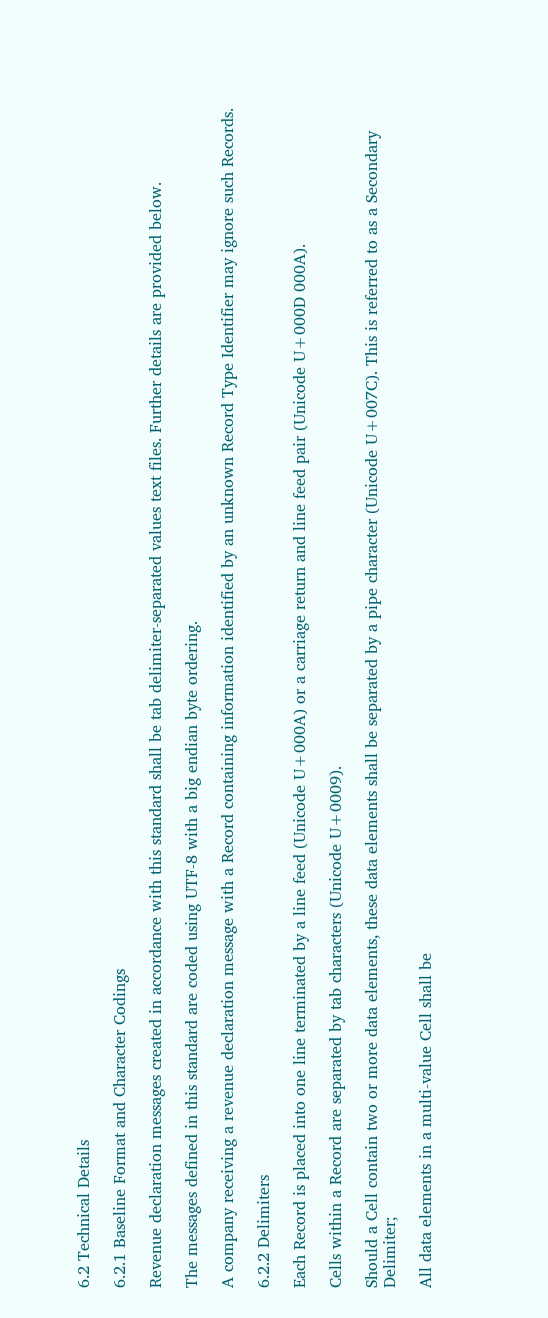6.2 Technical Details

6.2.1 Baseline Format and Character Codings

Revenue declaration messages created in accordance with this standard shall be tab delimiter-separated values text files. Further details are provided below.

The messages defined in this standard are coded using UTF-8 with a big endian byte ordering.

A company receiving a revenue declaration message with a Record containing information identified by an unknown Record Type Identifier may ignore such Records.

6.2.2 Delimiters

Each Record is placed into one line terminated by a line feed (Unicode U+000A) or a carriage return and line feed pair (Unicode U+000D 000A).

Cells within a Record are separated by tab characters (Unicode U+0009).

Should a Cell contain two or more data elements, these data elements shall be separated by a pipe character (Unicode U+007C). This is referred to as a Secondary Delimiter;

All data elements in a multi-value Cell shall be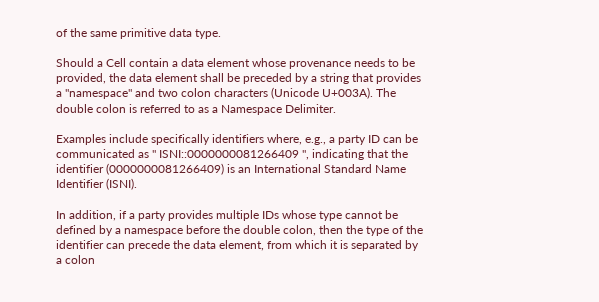of the same primitive data type.

Should a Cell contain a data element whose provenance needs to be provided, the data element shall be preceded by a string that provides a "namespace" and two colon characters (Unicode U+003A). The double colon is referred to as a Namespace Delimiter.

Examples include specifically identifiers where, e.g., a party ID can be communicated as " ISNI::0000000081266409 ", indicating that the identifier (0000000081266409) is an International Standard Name Identifier (ISNI).

In addition, if a party provides multiple IDs whose type cannot be defined by a namespace before the double colon, then the type of the identifier can precede the data element, from which it is separated by a colon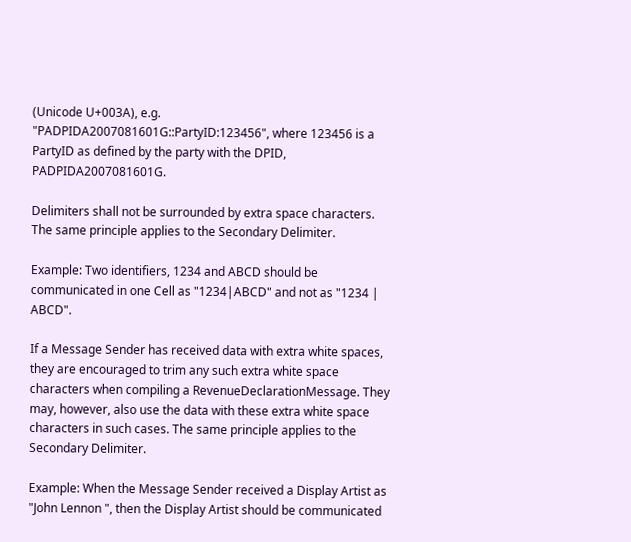(Unicode U+003A), e.g. "PADPIDA2007081601G::PartyID:123456", where 123456 is a PartyID as defined by the party with the DPID, PADPIDA2007081601G.

Delimiters shall not be surrounded by extra space characters. The same principle applies to the Secondary Delimiter.

Example: Two identifiers, 1234 and ABCD should be communicated in one Cell as "1234|ABCD" and not as "1234 | ABCD".

If a Message Sender has received data with extra white spaces, they are encouraged to trim any such extra white space characters when compiling a RevenueDeclarationMessage. They may, however, also use the data with these extra white space characters in such cases. The same principle applies to the Secondary Delimiter.

Example: When the Message Sender received a Display Artist as "John Lennon ", then the Display Artist should be communicated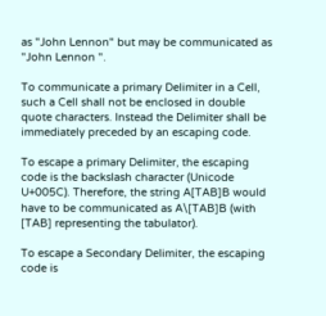as "John Lennon" but may be communicated as "John Lennon ".

To communicate a primary Delimiter in a Cell, such a Cell shall not be enclosed in double quote characters. Instead the Delimiter shall be immediately preceded by an escaping code.

To escape a primary Delimiter, the escaping code is the backslash character (Unicode U+005C). Therefore, the string A[TAB]B would have to be communicated as A\[TAB]B (with [TAB] representing the tabulator).

To escape a Secondary Delimiter, the escaping code is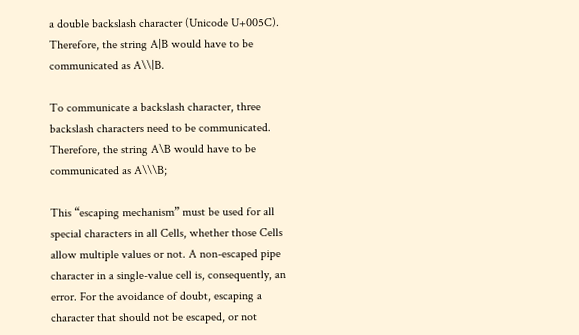a double backslash character (Unicode U+005C). Therefore, the string A|B would have to be communicated as A\\|B.

To communicate a backslash character, three backslash characters need to be communicated. Therefore, the string A\B would have to be communicated as A\\\B;

This “escaping mechanism” must be used for all special characters in all Cells, whether those Cells allow multiple values or not. A non-escaped pipe character in a single-value cell is, consequently, an error. For the avoidance of doubt, escaping a character that should not be escaped, or not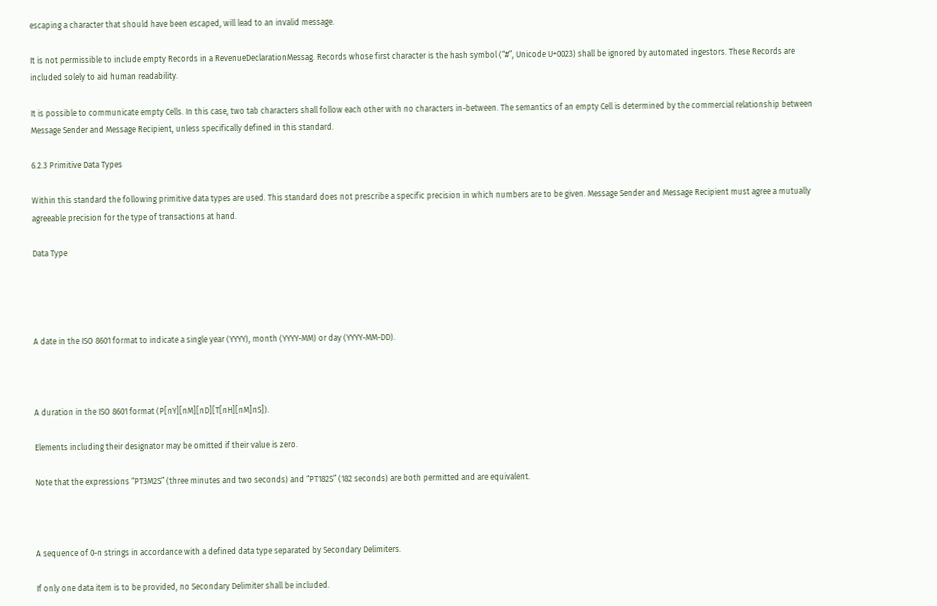escaping a character that should have been escaped, will lead to an invalid message.

It is not permissible to include empty Records in a RevenueDeclarationMessag. Records whose first character is the hash symbol (“#”, Unicode U+0023) shall be ignored by automated ingestors. These Records are included solely to aid human readability.

It is possible to communicate empty Cells. In this case, two tab characters shall follow each other with no characters in-between. The semantics of an empty Cell is determined by the commercial relationship between Message Sender and Message Recipient, unless specifically defined in this standard.

6.2.3 Primitive Data Types

Within this standard the following primitive data types are used. This standard does not prescribe a specific precision in which numbers are to be given. Message Sender and Message Recipient must agree a mutually agreeable precision for the type of transactions at hand.

Data Type




A date in the ISO 8601 format to indicate a single year (YYYY), month (YYYY-MM) or day (YYYY-MM-DD).



A duration in the ISO 8601 format (P[nY][nM][nD][T[nH][nM]nS]).

Elements including their designator may be omitted if their value is zero.

Note that the expressions “PT3M2S” (three minutes and two seconds) and “PT182S” (182 seconds) are both permitted and are equivalent.



A sequence of 0-n strings in accordance with a defined data type separated by Secondary Delimiters.

If only one data item is to be provided, no Secondary Delimiter shall be included.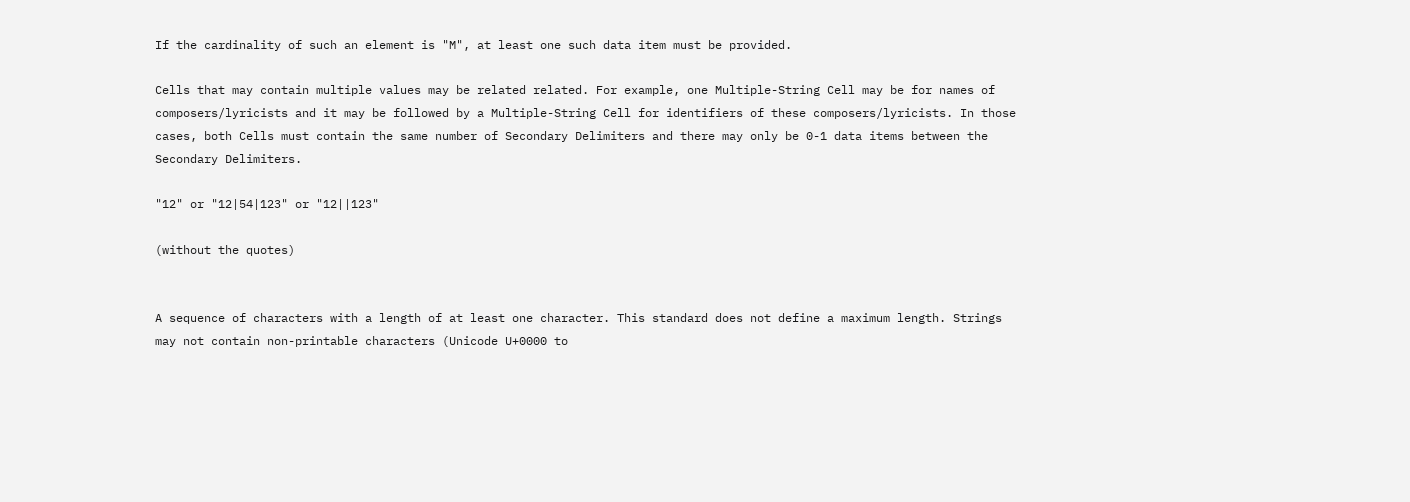If the cardinality of such an element is "M", at least one such data item must be provided.

Cells that may contain multiple values may be related related. For example, one Multiple-String Cell may be for names of composers/lyricists and it may be followed by a Multiple-String Cell for identifiers of these composers/lyricists. In those cases, both Cells must contain the same number of Secondary Delimiters and there may only be 0-1 data items between the Secondary Delimiters.

"12" or "12|54|123" or "12||123"

(without the quotes)


A sequence of characters with a length of at least one character. This standard does not define a maximum length. Strings may not contain non-printable characters (Unicode U+0000 to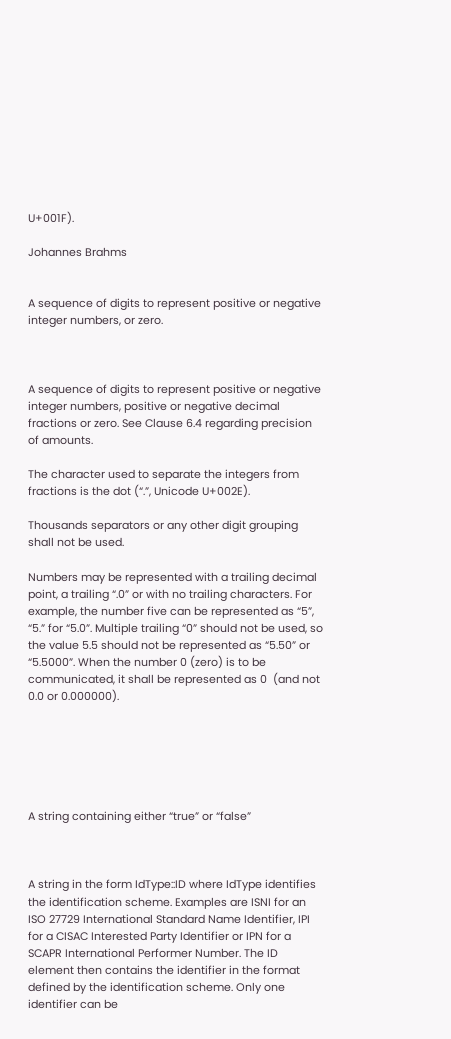U+001F).

Johannes Brahms


A sequence of digits to represent positive or negative integer numbers, or zero.



A sequence of digits to represent positive or negative integer numbers, positive or negative decimal fractions or zero. See Clause 6.4 regarding precision of amounts.

The character used to separate the integers from fractions is the dot (“.”, Unicode U+002E).

Thousands separators or any other digit grouping shall not be used.

Numbers may be represented with a trailing decimal point, a trailing “.0” or with no trailing characters. For example, the number five can be represented as “5”, “5.” for “5.0”. Multiple trailing “0” should not be used, so the value 5.5 should not be represented as “5.50” or “5.5000”. When the number 0 (zero) is to be communicated, it shall be represented as 0  (and not 0.0 or 0.000000).






A string containing either “true” or “false”



A string in the form IdType::ID where IdType identifies the identification scheme. Examples are ISNI for an ISO 27729 International Standard Name Identifier, IPI for a CISAC Interested Party Identifier or IPN for a SCAPR International Performer Number. The ID element then contains the identifier in the format defined by the identification scheme. Only one identifier can be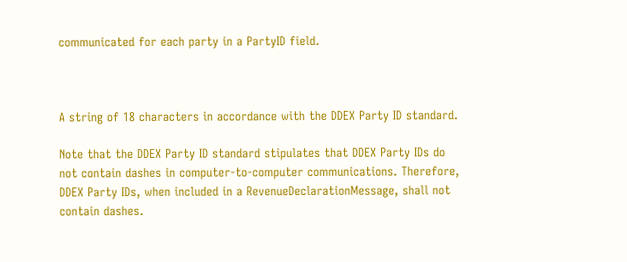communicated for each party in a PartyID field.



A string of 18 characters in accordance with the DDEX Party ID standard.

Note that the DDEX Party ID standard stipulates that DDEX Party IDs do not contain dashes in computer-to-computer communications. Therefore, DDEX Party IDs, when included in a RevenueDeclarationMessage, shall not contain dashes.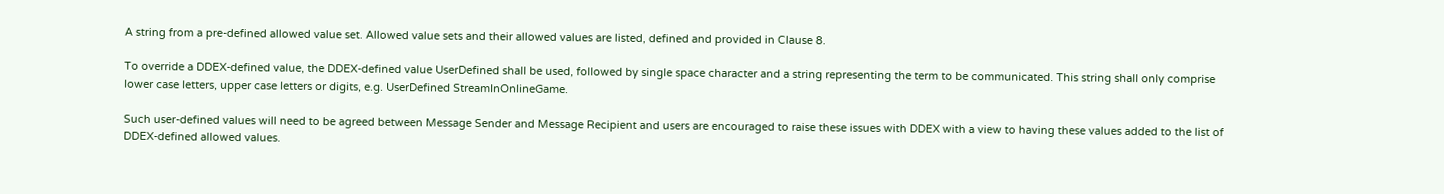A string from a pre-defined allowed value set. Allowed value sets and their allowed values are listed, defined and provided in Clause 8.

To override a DDEX-defined value, the DDEX-defined value UserDefined shall be used, followed by single space character and a string representing the term to be communicated. This string shall only comprise lower case letters, upper case letters or digits, e.g. UserDefined StreamInOnlineGame.

Such user-defined values will need to be agreed between Message Sender and Message Recipient and users are encouraged to raise these issues with DDEX with a view to having these values added to the list of DDEX-defined allowed values.